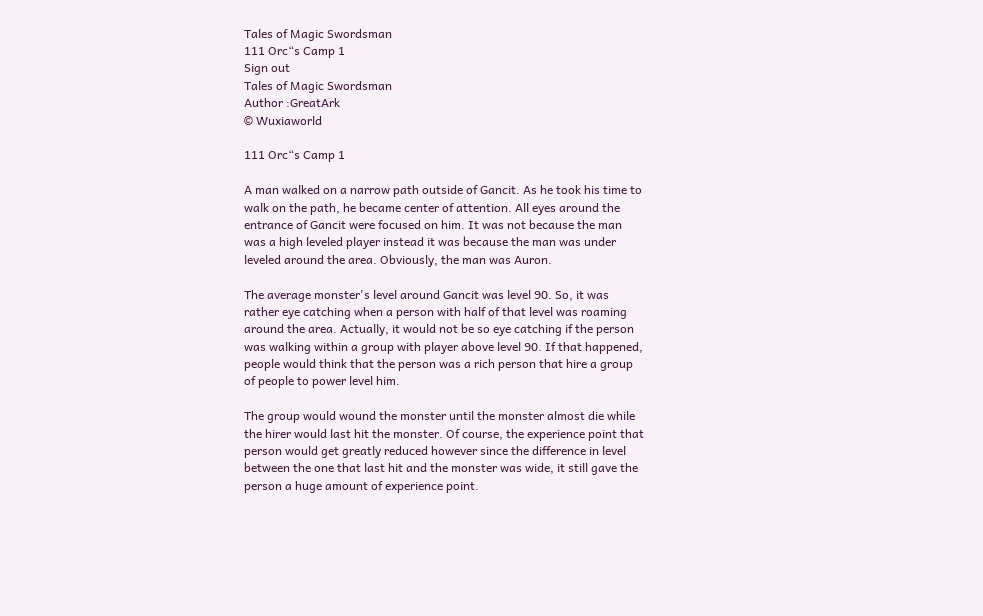Tales of Magic Swordsman
111 Orc“s Camp 1
Sign out
Tales of Magic Swordsman
Author :GreatArk
© Wuxiaworld

111 Orc“s Camp 1

A man walked on a narrow path outside of Gancit. As he took his time to walk on the path, he became center of attention. All eyes around the entrance of Gancit were focused on him. It was not because the man was a high leveled player instead it was because the man was under leveled around the area. Obviously, the man was Auron.

The average monster's level around Gancit was level 90. So, it was rather eye catching when a person with half of that level was roaming around the area. Actually, it would not be so eye catching if the person was walking within a group with player above level 90. If that happened, people would think that the person was a rich person that hire a group of people to power level him.

The group would wound the monster until the monster almost die while the hirer would last hit the monster. Of course, the experience point that person would get greatly reduced however since the difference in level between the one that last hit and the monster was wide, it still gave the person a huge amount of experience point.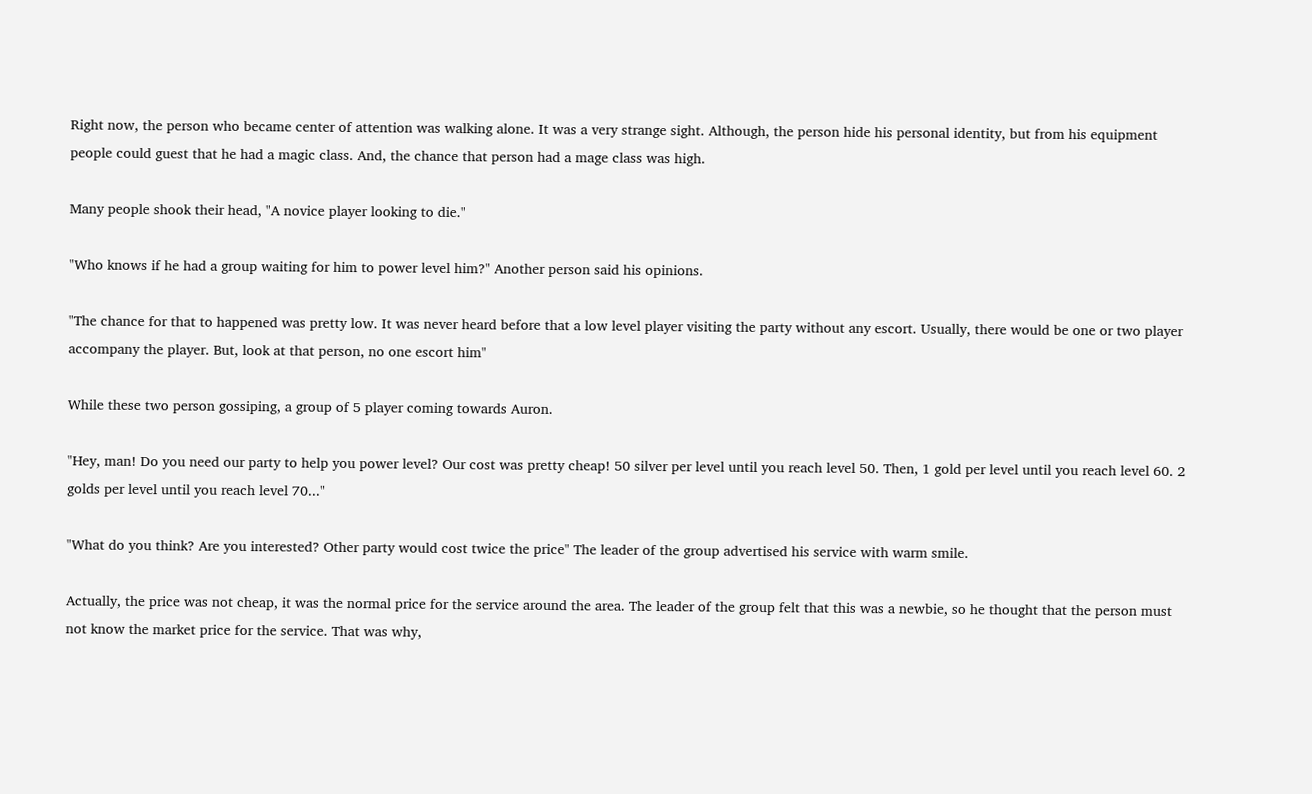Right now, the person who became center of attention was walking alone. It was a very strange sight. Although, the person hide his personal identity, but from his equipment people could guest that he had a magic class. And, the chance that person had a mage class was high.

Many people shook their head, "A novice player looking to die."

"Who knows if he had a group waiting for him to power level him?" Another person said his opinions.

"The chance for that to happened was pretty low. It was never heard before that a low level player visiting the party without any escort. Usually, there would be one or two player accompany the player. But, look at that person, no one escort him"

While these two person gossiping, a group of 5 player coming towards Auron.

"Hey, man! Do you need our party to help you power level? Our cost was pretty cheap! 50 silver per level until you reach level 50. Then, 1 gold per level until you reach level 60. 2 golds per level until you reach level 70..."

"What do you think? Are you interested? Other party would cost twice the price" The leader of the group advertised his service with warm smile.

Actually, the price was not cheap, it was the normal price for the service around the area. The leader of the group felt that this was a newbie, so he thought that the person must not know the market price for the service. That was why,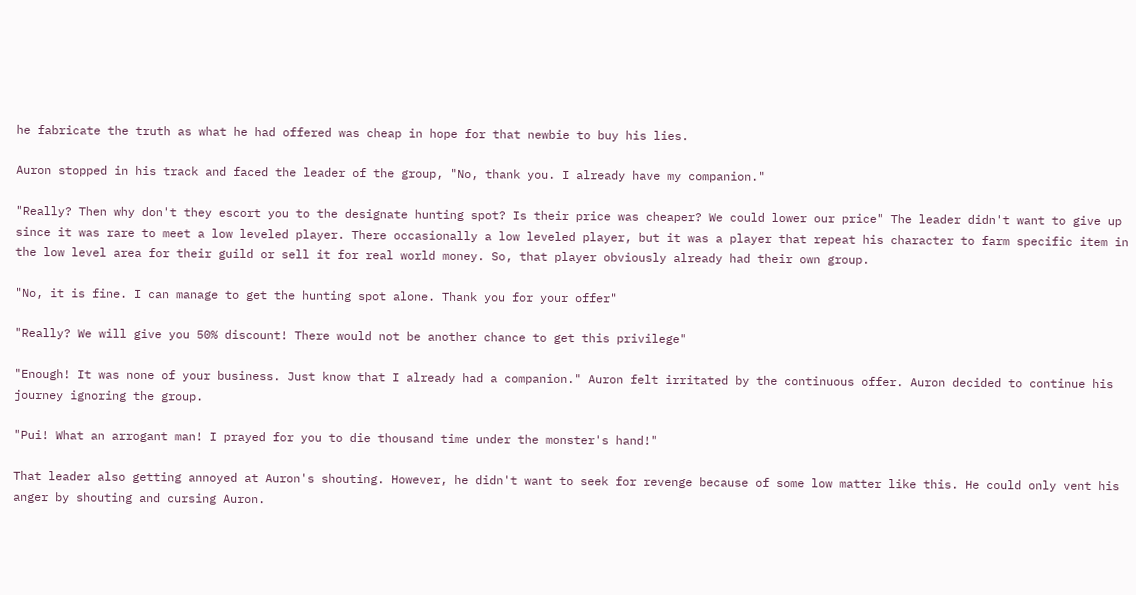he fabricate the truth as what he had offered was cheap in hope for that newbie to buy his lies.

Auron stopped in his track and faced the leader of the group, "No, thank you. I already have my companion."

"Really? Then why don't they escort you to the designate hunting spot? Is their price was cheaper? We could lower our price" The leader didn't want to give up since it was rare to meet a low leveled player. There occasionally a low leveled player, but it was a player that repeat his character to farm specific item in the low level area for their guild or sell it for real world money. So, that player obviously already had their own group.

"No, it is fine. I can manage to get the hunting spot alone. Thank you for your offer"

"Really? We will give you 50% discount! There would not be another chance to get this privilege"

"Enough! It was none of your business. Just know that I already had a companion." Auron felt irritated by the continuous offer. Auron decided to continue his journey ignoring the group.

"Pui! What an arrogant man! I prayed for you to die thousand time under the monster's hand!"

That leader also getting annoyed at Auron's shouting. However, he didn't want to seek for revenge because of some low matter like this. He could only vent his anger by shouting and cursing Auron.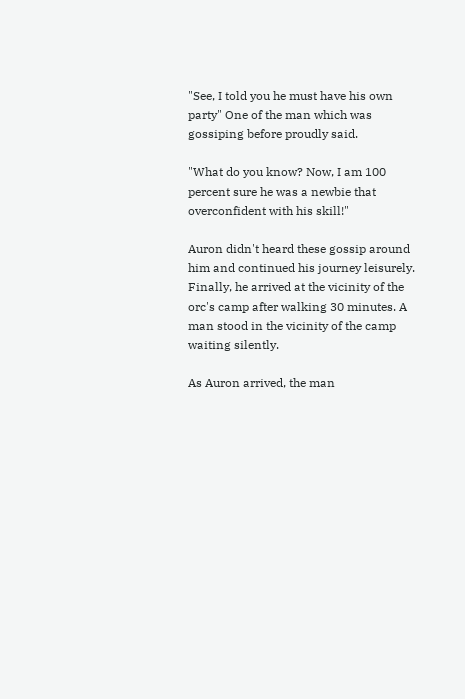"See, I told you he must have his own party" One of the man which was gossiping before proudly said.

"What do you know? Now, I am 100 percent sure he was a newbie that overconfident with his skill!"

Auron didn't heard these gossip around him and continued his journey leisurely. Finally, he arrived at the vicinity of the orc's camp after walking 30 minutes. A man stood in the vicinity of the camp waiting silently.

As Auron arrived, the man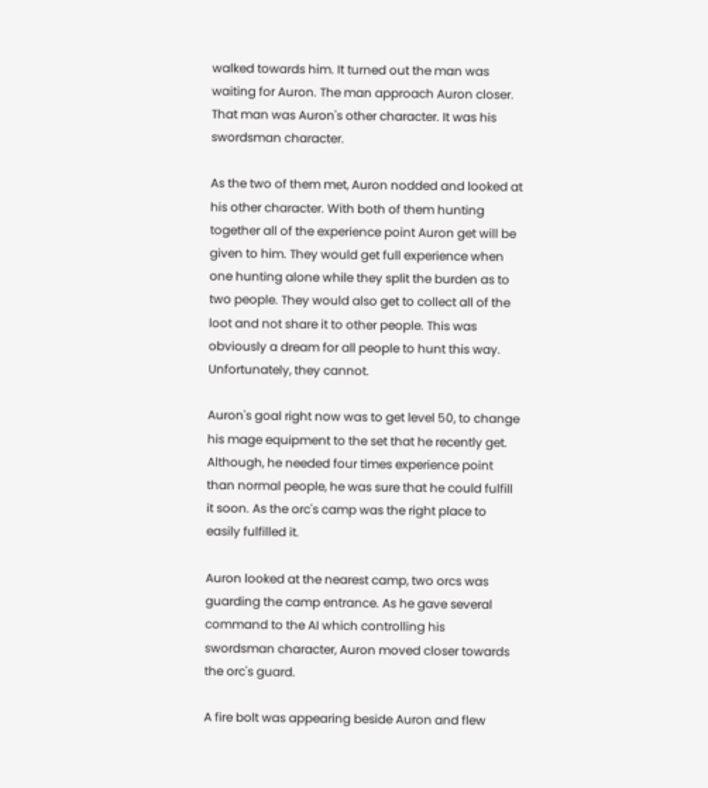walked towards him. It turned out the man was waiting for Auron. The man approach Auron closer. That man was Auron's other character. It was his swordsman character.

As the two of them met, Auron nodded and looked at his other character. With both of them hunting together all of the experience point Auron get will be given to him. They would get full experience when one hunting alone while they split the burden as to two people. They would also get to collect all of the loot and not share it to other people. This was obviously a dream for all people to hunt this way. Unfortunately, they cannot.

Auron's goal right now was to get level 50, to change his mage equipment to the set that he recently get. Although, he needed four times experience point than normal people, he was sure that he could fulfill it soon. As the orc's camp was the right place to easily fulfilled it.

Auron looked at the nearest camp, two orcs was guarding the camp entrance. As he gave several command to the AI which controlling his swordsman character, Auron moved closer towards the orc's guard.

A fire bolt was appearing beside Auron and flew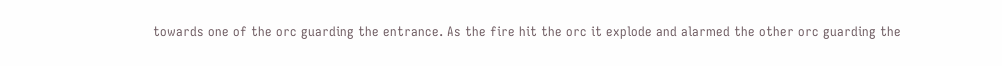towards one of the orc guarding the entrance. As the fire hit the orc it explode and alarmed the other orc guarding the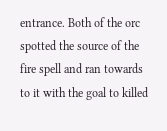entrance. Both of the orc spotted the source of the fire spell and ran towards to it with the goal to killed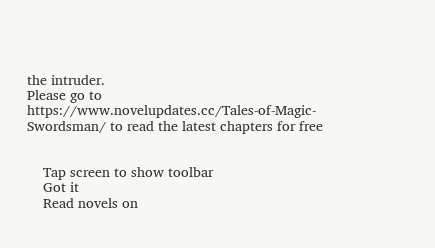the intruder.
Please go to https://www.novelupdates.cc/Tales-of-Magic-Swordsman/ to read the latest chapters for free


    Tap screen to show toolbar
    Got it
    Read novels on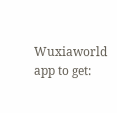Wuxiaworld app to get: